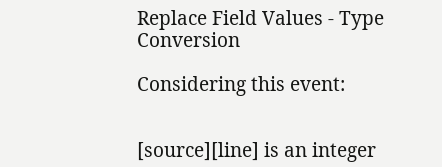Replace Field Values - Type Conversion

Considering this event:


[source][line] is an integer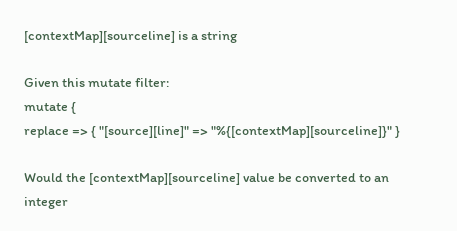[contextMap][sourceline] is a string

Given this mutate filter:
mutate {
replace => { "[source][line]" => "%{[contextMap][sourceline]}" }

Would the [contextMap][sourceline] value be converted to an integer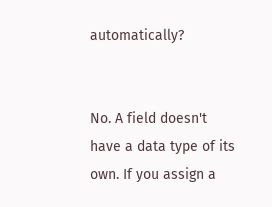automatically?


No. A field doesn't have a data type of its own. If you assign a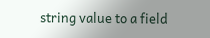string value to a field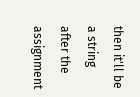then it'll be a string after the assignment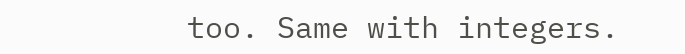too. Same with integers.